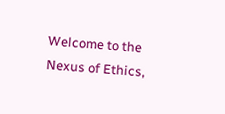Welcome to the Nexus of Ethics,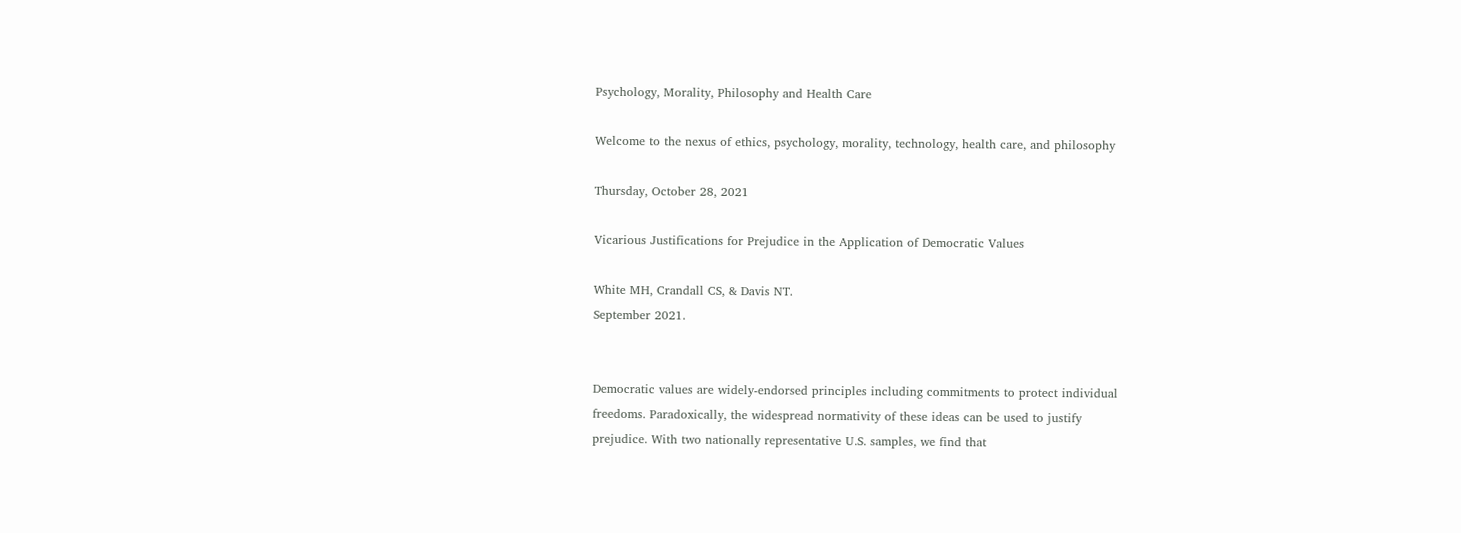Psychology, Morality, Philosophy and Health Care

Welcome to the nexus of ethics, psychology, morality, technology, health care, and philosophy

Thursday, October 28, 2021

Vicarious Justifications for Prejudice in the Application of Democratic Values

White MH, Crandall CS, & Davis NT.
September 2021.


Democratic values are widely-endorsed principles including commitments to protect individual
freedoms. Paradoxically, the widespread normativity of these ideas can be used to justify
prejudice. With two nationally representative U.S. samples, we find that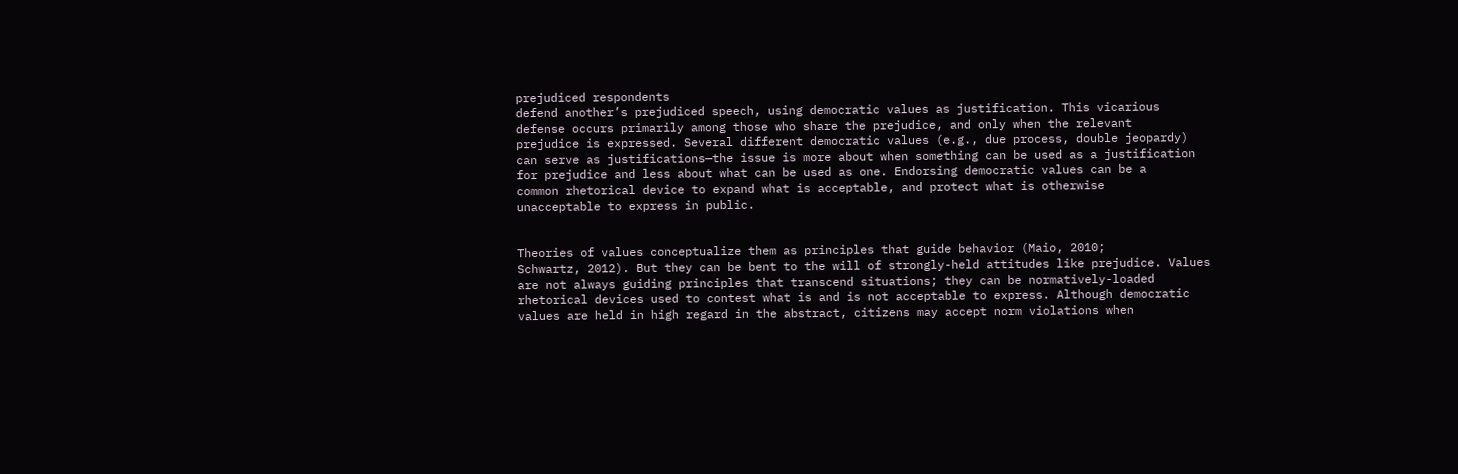prejudiced respondents
defend another’s prejudiced speech, using democratic values as justification. This vicarious
defense occurs primarily among those who share the prejudice, and only when the relevant
prejudice is expressed. Several different democratic values (e.g., due process, double jeopardy)
can serve as justifications—the issue is more about when something can be used as a justification
for prejudice and less about what can be used as one. Endorsing democratic values can be a
common rhetorical device to expand what is acceptable, and protect what is otherwise
unacceptable to express in public.


Theories of values conceptualize them as principles that guide behavior (Maio, 2010;
Schwartz, 2012). But they can be bent to the will of strongly-held attitudes like prejudice. Values
are not always guiding principles that transcend situations; they can be normatively-loaded
rhetorical devices used to contest what is and is not acceptable to express. Although democratic
values are held in high regard in the abstract, citizens may accept norm violations when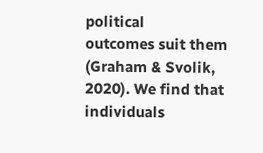political
outcomes suit them (Graham & Svolik, 2020). We find that individuals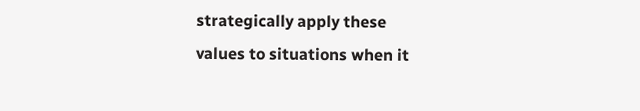strategically apply these
values to situations when it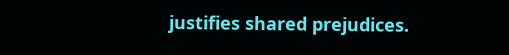justifies shared prejudices.